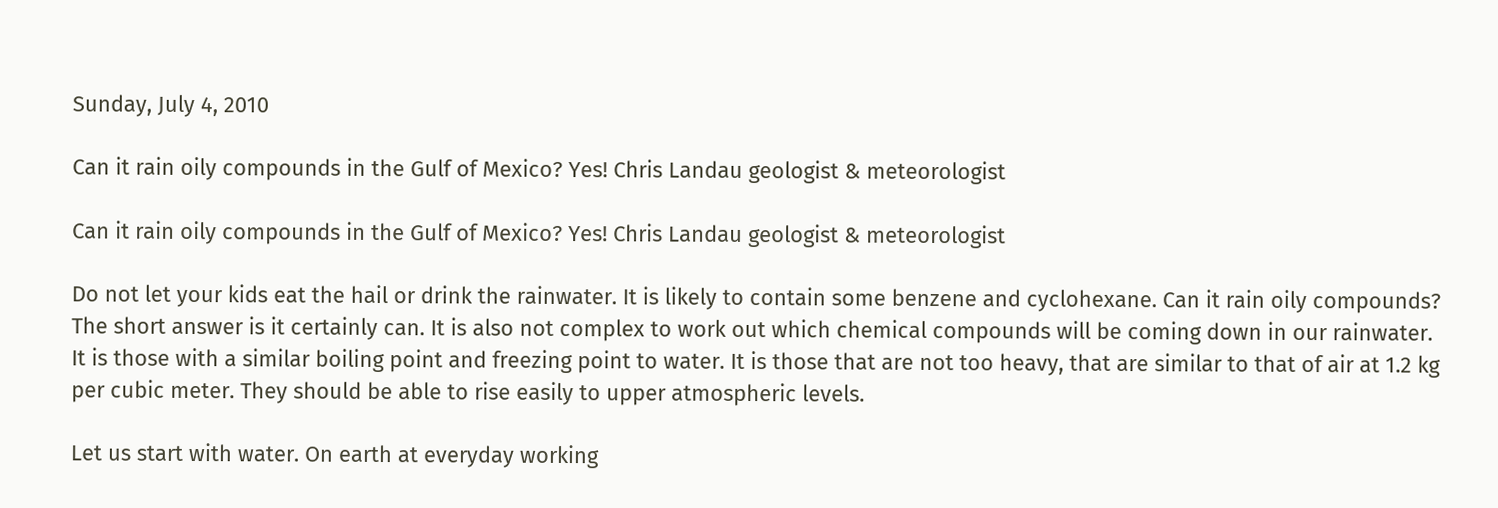Sunday, July 4, 2010

Can it rain oily compounds in the Gulf of Mexico? Yes! Chris Landau geologist & meteorologist

Can it rain oily compounds in the Gulf of Mexico? Yes! Chris Landau geologist & meteorologist

Do not let your kids eat the hail or drink the rainwater. It is likely to contain some benzene and cyclohexane. Can it rain oily compounds? The short answer is it certainly can. It is also not complex to work out which chemical compounds will be coming down in our rainwater. It is those with a similar boiling point and freezing point to water. It is those that are not too heavy, that are similar to that of air at 1.2 kg per cubic meter. They should be able to rise easily to upper atmospheric levels.

Let us start with water. On earth at everyday working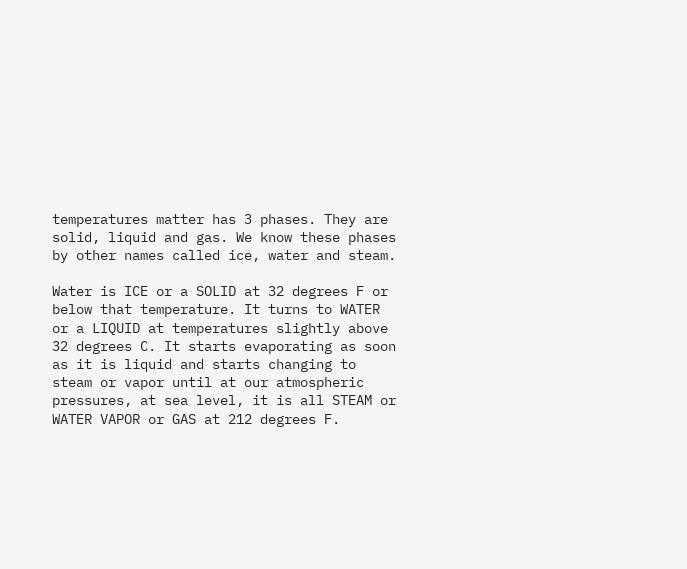temperatures matter has 3 phases. They are solid, liquid and gas. We know these phases by other names called ice, water and steam.

Water is ICE or a SOLID at 32 degrees F or below that temperature. It turns to WATER or a LIQUID at temperatures slightly above 32 degrees C. It starts evaporating as soon as it is liquid and starts changing to steam or vapor until at our atmospheric pressures, at sea level, it is all STEAM or WATER VAPOR or GAS at 212 degrees F.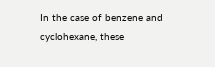In the case of benzene and cyclohexane, these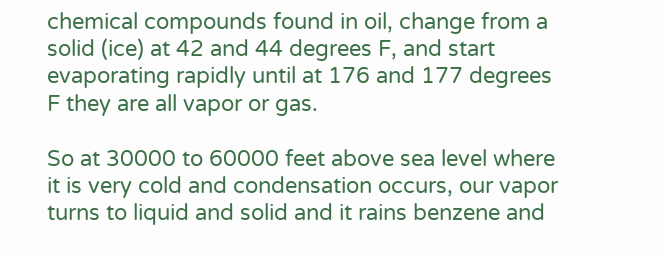chemical compounds found in oil, change from a solid (ice) at 42 and 44 degrees F, and start evaporating rapidly until at 176 and 177 degrees F they are all vapor or gas.

So at 30000 to 60000 feet above sea level where it is very cold and condensation occurs, our vapor turns to liquid and solid and it rains benzene and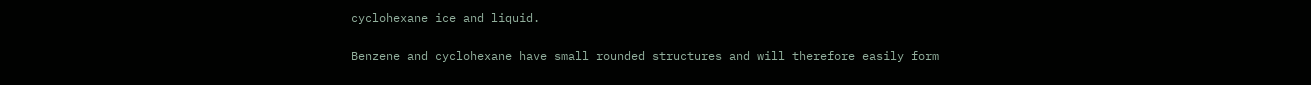cyclohexane ice and liquid.

Benzene and cyclohexane have small rounded structures and will therefore easily form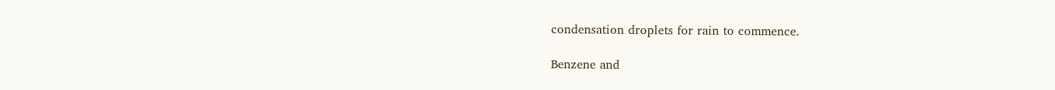condensation droplets for rain to commence.

Benzene and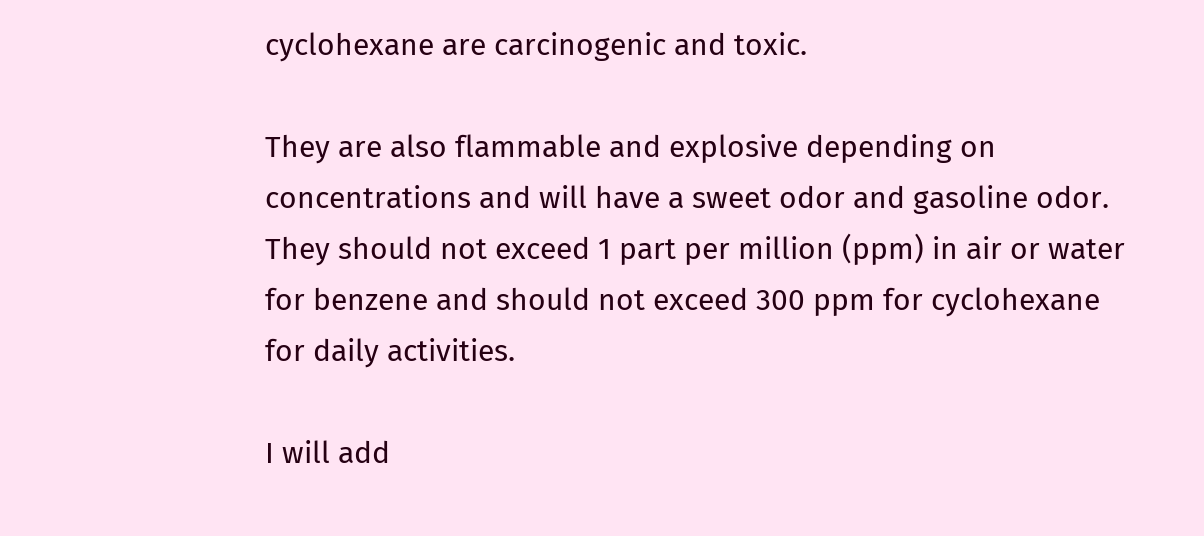cyclohexane are carcinogenic and toxic.

They are also flammable and explosive depending on concentrations and will have a sweet odor and gasoline odor. They should not exceed 1 part per million (ppm) in air or water for benzene and should not exceed 300 ppm for cyclohexane for daily activities.

I will add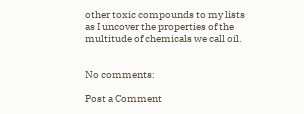other toxic compounds to my lists as I uncover the properties of the multitude of chemicals we call oil.


No comments:

Post a Comment